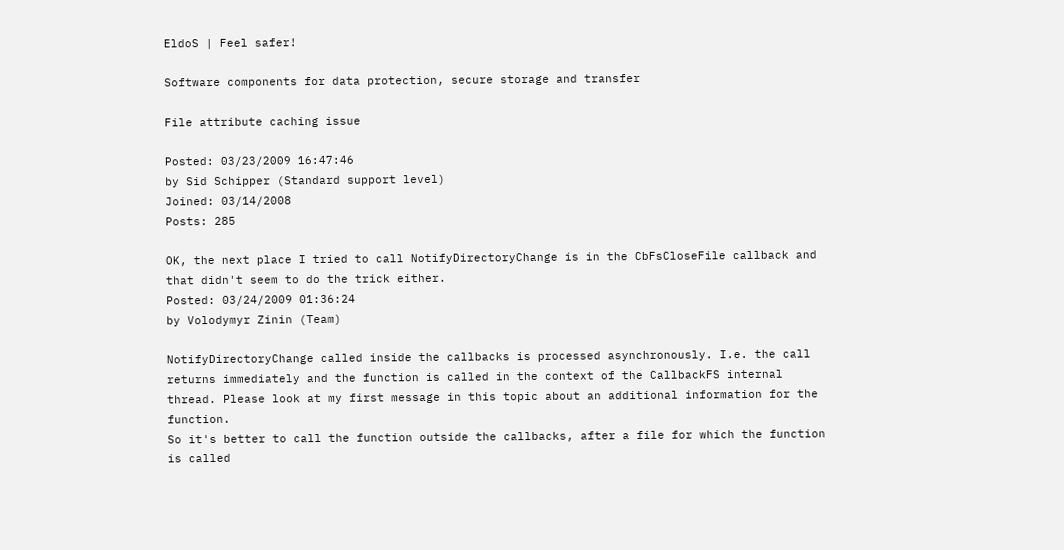EldoS | Feel safer!

Software components for data protection, secure storage and transfer

File attribute caching issue

Posted: 03/23/2009 16:47:46
by Sid Schipper (Standard support level)
Joined: 03/14/2008
Posts: 285

OK, the next place I tried to call NotifyDirectoryChange is in the CbFsCloseFile callback and that didn't seem to do the trick either.
Posted: 03/24/2009 01:36:24
by Volodymyr Zinin (Team)

NotifyDirectoryChange called inside the callbacks is processed asynchronously. I.e. the call returns immediately and the function is called in the context of the CallbackFS internal thread. Please look at my first message in this topic about an additional information for the function.
So it's better to call the function outside the callbacks, after a file for which the function is called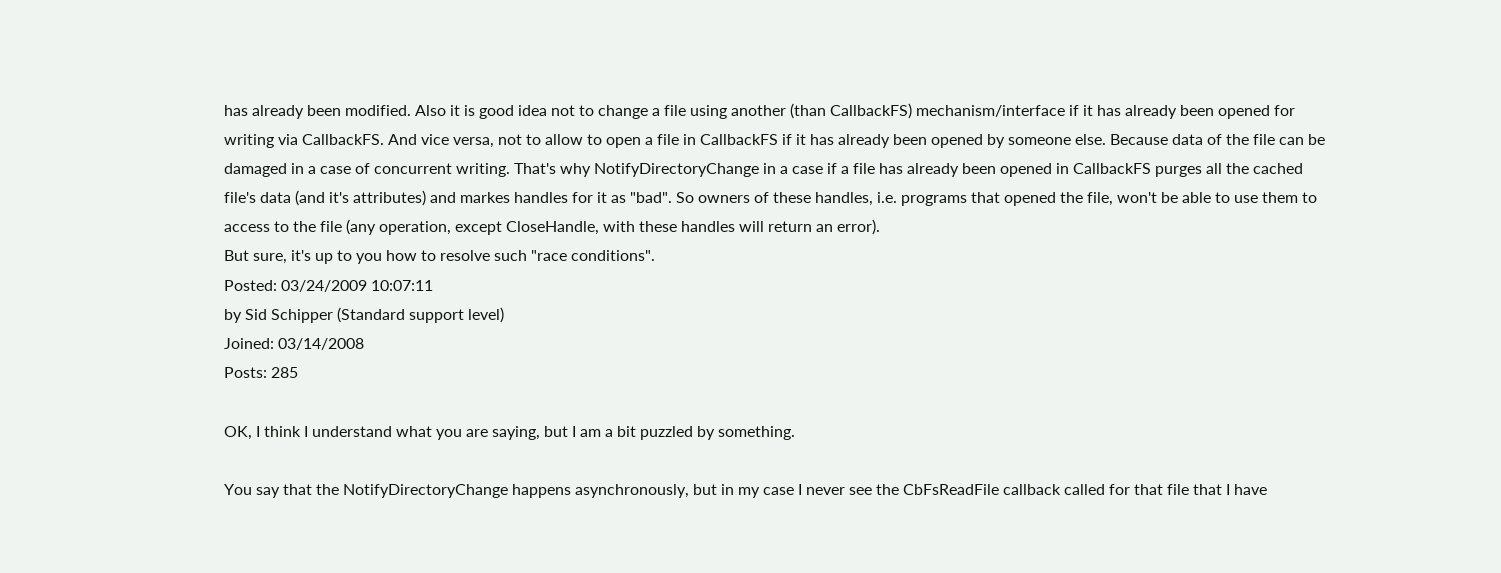has already been modified. Also it is good idea not to change a file using another (than CallbackFS) mechanism/interface if it has already been opened for writing via CallbackFS. And vice versa, not to allow to open a file in CallbackFS if it has already been opened by someone else. Because data of the file can be damaged in a case of concurrent writing. That's why NotifyDirectoryChange in a case if a file has already been opened in CallbackFS purges all the cached file's data (and it's attributes) and markes handles for it as "bad". So owners of these handles, i.e. programs that opened the file, won't be able to use them to access to the file (any operation, except CloseHandle, with these handles will return an error).
But sure, it's up to you how to resolve such "race conditions".
Posted: 03/24/2009 10:07:11
by Sid Schipper (Standard support level)
Joined: 03/14/2008
Posts: 285

OK, I think I understand what you are saying, but I am a bit puzzled by something.

You say that the NotifyDirectoryChange happens asynchronously, but in my case I never see the CbFsReadFile callback called for that file that I have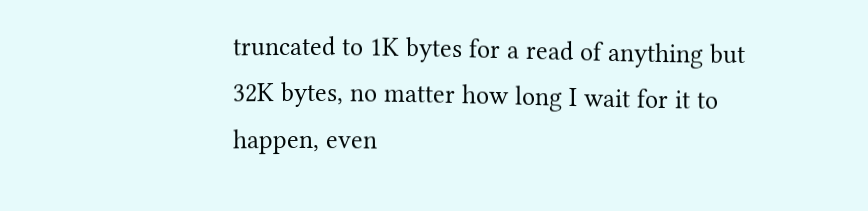truncated to 1K bytes for a read of anything but 32K bytes, no matter how long I wait for it to happen, even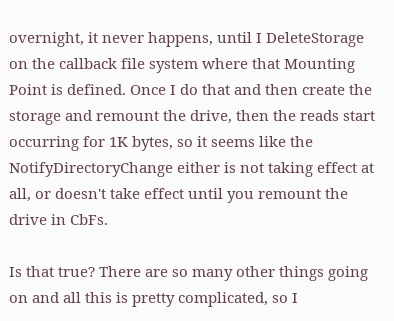overnight, it never happens, until I DeleteStorage on the callback file system where that Mounting Point is defined. Once I do that and then create the storage and remount the drive, then the reads start occurring for 1K bytes, so it seems like the NotifyDirectoryChange either is not taking effect at all, or doesn't take effect until you remount the drive in CbFs.

Is that true? There are so many other things going on and all this is pretty complicated, so I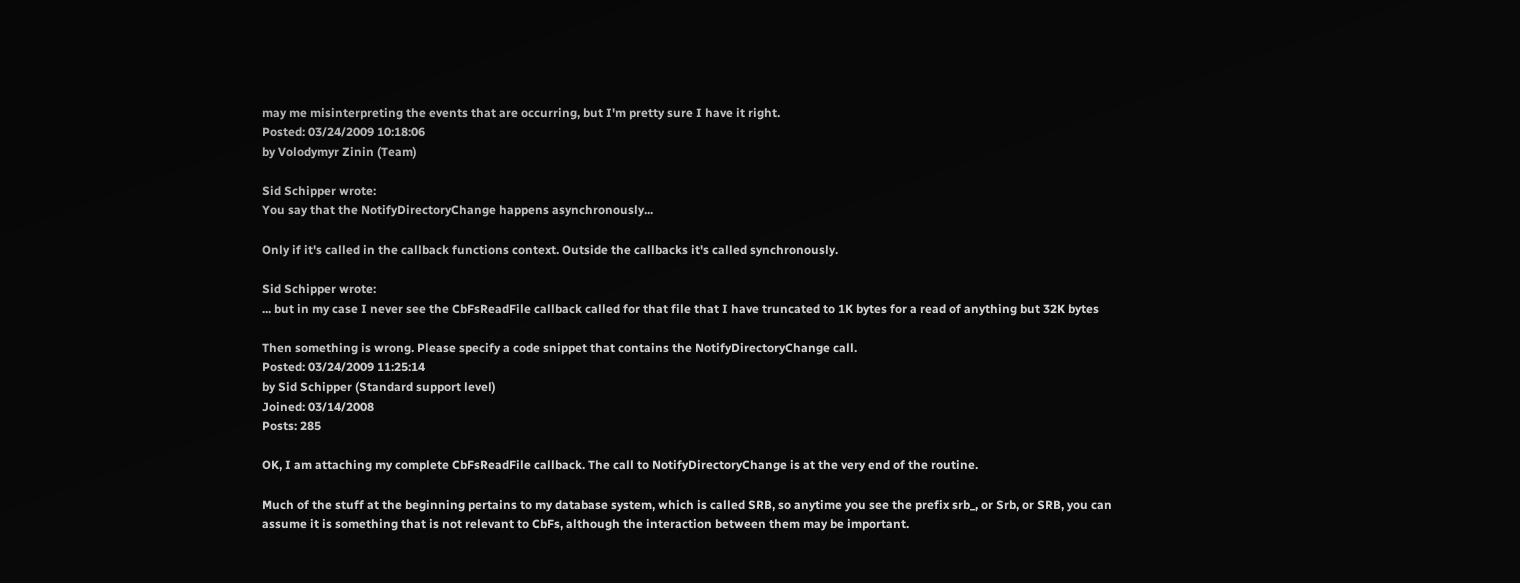may me misinterpreting the events that are occurring, but I'm pretty sure I have it right.
Posted: 03/24/2009 10:18:06
by Volodymyr Zinin (Team)

Sid Schipper wrote:
You say that the NotifyDirectoryChange happens asynchronously...

Only if it's called in the callback functions context. Outside the callbacks it's called synchronously.

Sid Schipper wrote:
... but in my case I never see the CbFsReadFile callback called for that file that I have truncated to 1K bytes for a read of anything but 32K bytes

Then something is wrong. Please specify a code snippet that contains the NotifyDirectoryChange call.
Posted: 03/24/2009 11:25:14
by Sid Schipper (Standard support level)
Joined: 03/14/2008
Posts: 285

OK, I am attaching my complete CbFsReadFile callback. The call to NotifyDirectoryChange is at the very end of the routine.

Much of the stuff at the beginning pertains to my database system, which is called SRB, so anytime you see the prefix srb_, or Srb, or SRB, you can assume it is something that is not relevant to CbFs, although the interaction between them may be important.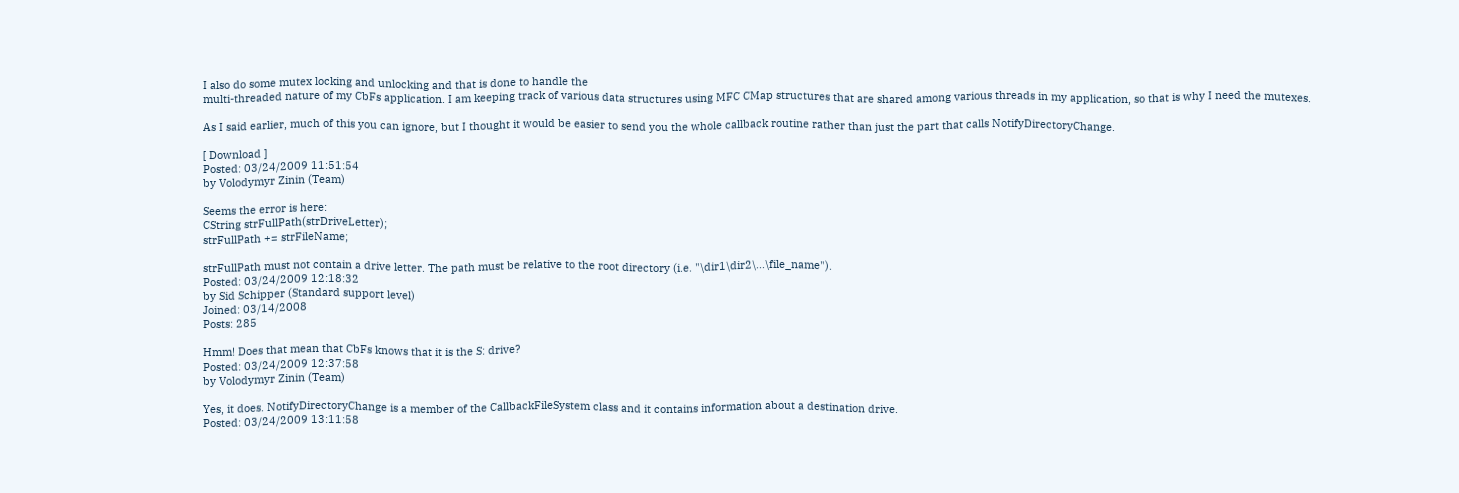I also do some mutex locking and unlocking and that is done to handle the
multi-threaded nature of my CbFs application. I am keeping track of various data structures using MFC CMap structures that are shared among various threads in my application, so that is why I need the mutexes.

As I said earlier, much of this you can ignore, but I thought it would be easier to send you the whole callback routine rather than just the part that calls NotifyDirectoryChange.

[ Download ]
Posted: 03/24/2009 11:51:54
by Volodymyr Zinin (Team)

Seems the error is here:
CString strFullPath(strDriveLetter);
strFullPath += strFileName;

strFullPath must not contain a drive letter. The path must be relative to the root directory (i.e. "\dir1\dir2\...\file_name").
Posted: 03/24/2009 12:18:32
by Sid Schipper (Standard support level)
Joined: 03/14/2008
Posts: 285

Hmm! Does that mean that CbFs knows that it is the S: drive?
Posted: 03/24/2009 12:37:58
by Volodymyr Zinin (Team)

Yes, it does. NotifyDirectoryChange is a member of the CallbackFileSystem class and it contains information about a destination drive.
Posted: 03/24/2009 13:11:58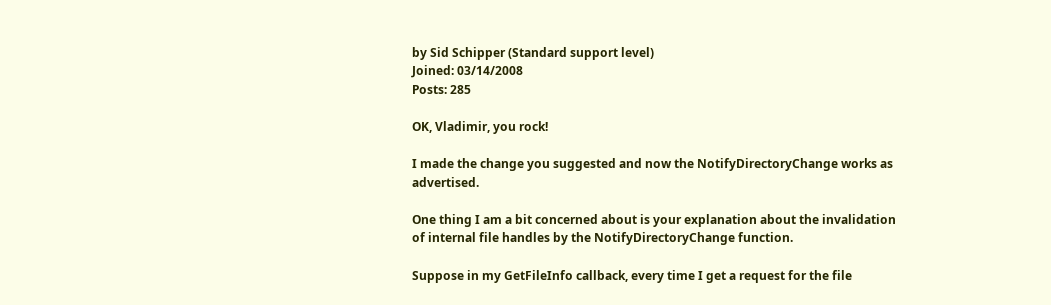by Sid Schipper (Standard support level)
Joined: 03/14/2008
Posts: 285

OK, Vladimir, you rock!

I made the change you suggested and now the NotifyDirectoryChange works as advertised.

One thing I am a bit concerned about is your explanation about the invalidation of internal file handles by the NotifyDirectoryChange function.

Suppose in my GetFileInfo callback, every time I get a request for the file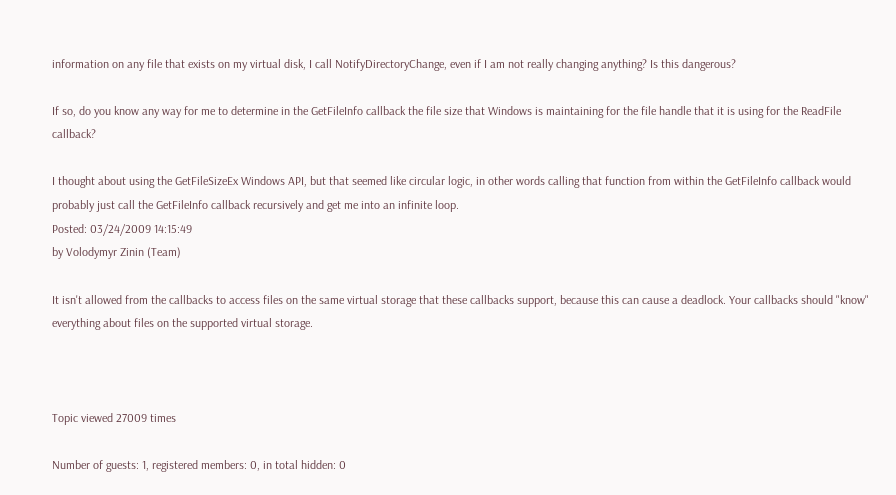information on any file that exists on my virtual disk, I call NotifyDirectoryChange, even if I am not really changing anything? Is this dangerous?

If so, do you know any way for me to determine in the GetFileInfo callback the file size that Windows is maintaining for the file handle that it is using for the ReadFile callback?

I thought about using the GetFileSizeEx Windows API, but that seemed like circular logic, in other words calling that function from within the GetFileInfo callback would probably just call the GetFileInfo callback recursively and get me into an infinite loop.
Posted: 03/24/2009 14:15:49
by Volodymyr Zinin (Team)

It isn't allowed from the callbacks to access files on the same virtual storage that these callbacks support, because this can cause a deadlock. Your callbacks should "know" everything about files on the supported virtual storage.



Topic viewed 27009 times

Number of guests: 1, registered members: 0, in total hidden: 0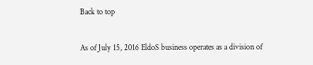Back to top

As of July 15, 2016 EldoS business operates as a division of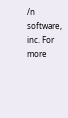/n software, inc. For more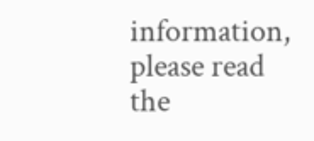information, please read the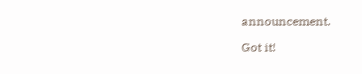announcement.

Got it!